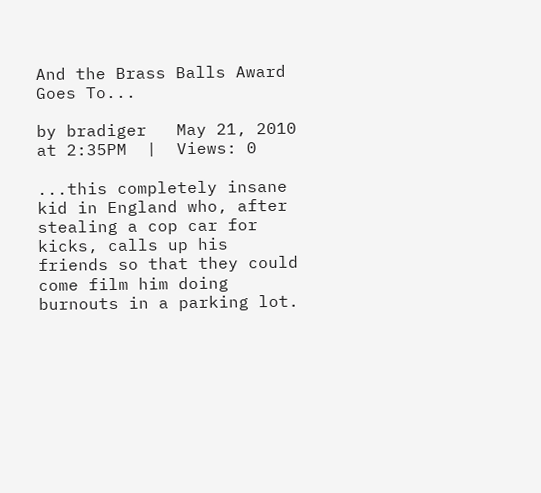And the Brass Balls Award Goes To...

by bradiger   May 21, 2010 at 2:35PM  |  Views: 0

...this completely insane kid in England who, after stealing a cop car for kicks, calls up his friends so that they could come film him doing burnouts in a parking lot.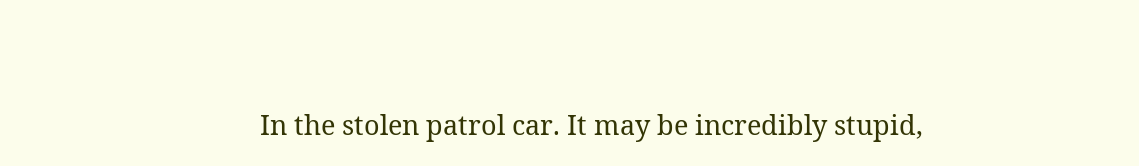In the stolen patrol car. It may be incredibly stupid,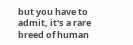but you have to admit, it's a rare breed of human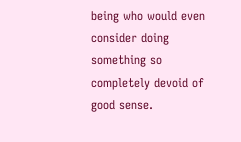being who would even consider doing something so completely devoid of good sense.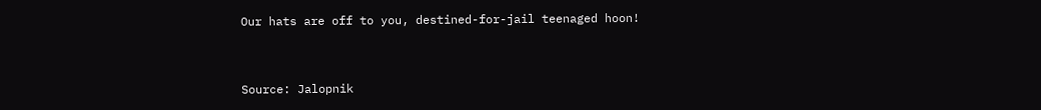Our hats are off to you, destined-for-jail teenaged hoon!


Source: Jalopnik